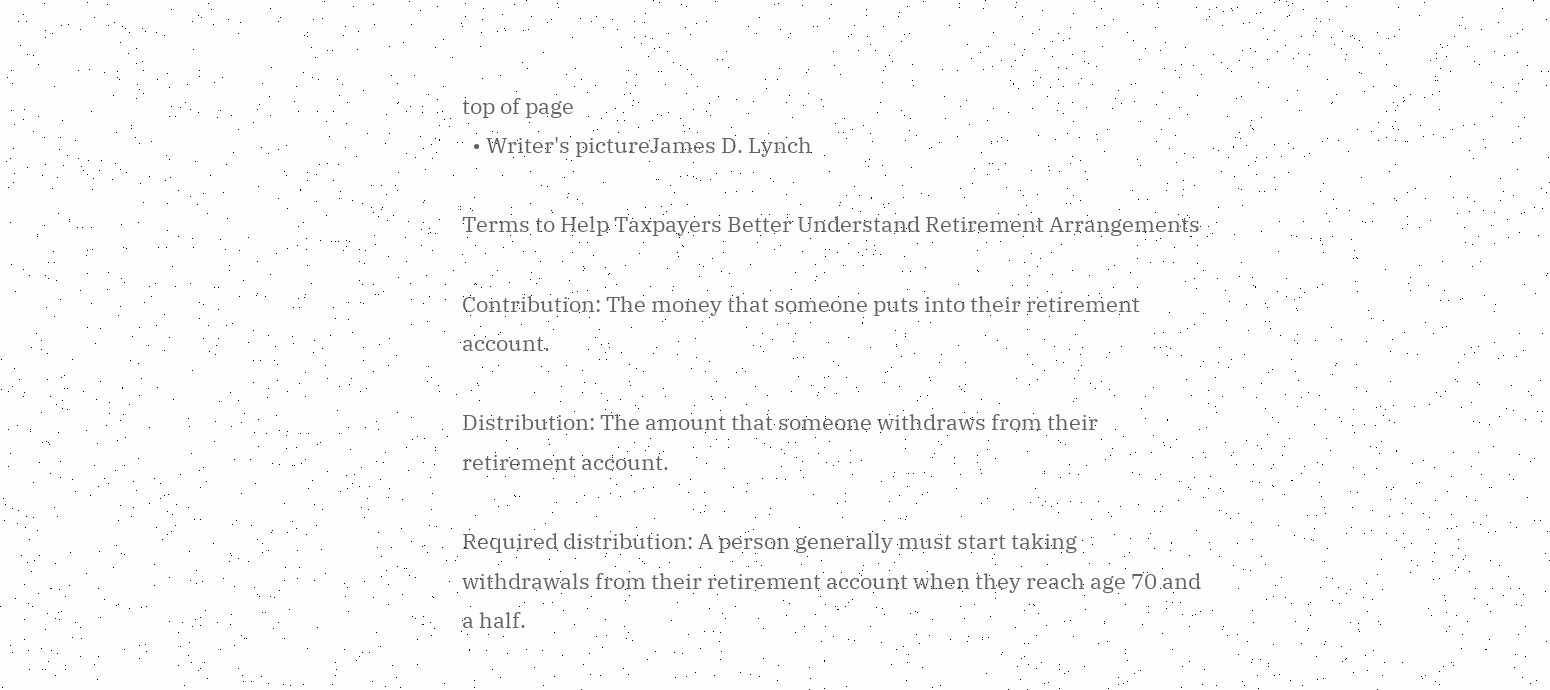top of page
  • Writer's pictureJames D. Lynch

Terms to Help Taxpayers Better Understand Retirement Arrangements

Contribution: The money that someone puts into their retirement account.

Distribution: The amount that someone withdraws from their retirement account.

Required distribution: A person generally must start taking withdrawals from their retirement account when they reach age 70 and a half.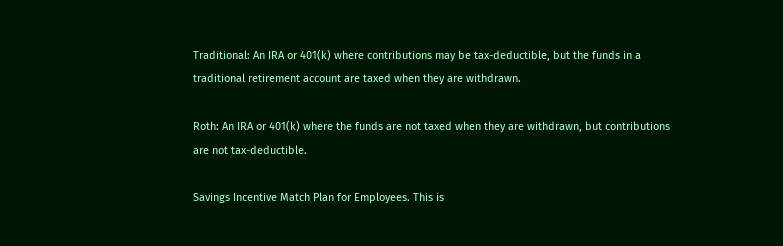Traditional: An IRA or 401(k) where contributions may be tax-deductible, but the funds in a traditional retirement account are taxed when they are withdrawn.

Roth: An IRA or 401(k) where the funds are not taxed when they are withdrawn, but contributions are not tax-deductible.

Savings Incentive Match Plan for Employees. This is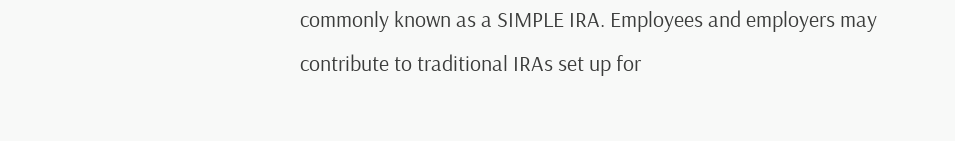commonly known as a SIMPLE IRA. Employees and employers may contribute to traditional IRAs set up for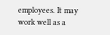employees. It may work well as a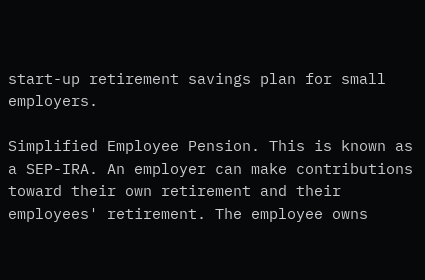start-up retirement savings plan for small employers.

Simplified Employee Pension. This is known as a SEP-IRA. An employer can make contributions toward their own retirement and their employees' retirement. The employee owns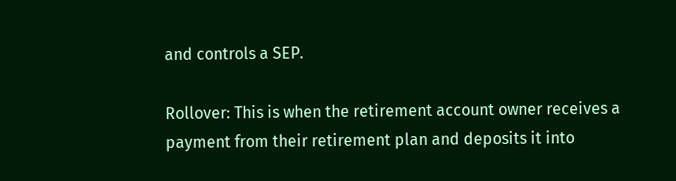and controls a SEP.

Rollover: This is when the retirement account owner receives a payment from their retirement plan and deposits it into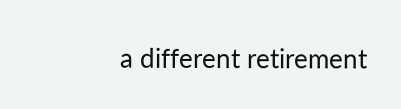a different retirement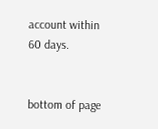account within 60 days.


bottom of page